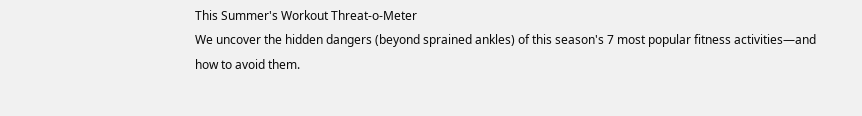This Summer's Workout Threat-o-Meter
We uncover the hidden dangers (beyond sprained ankles) of this season's 7 most popular fitness activities—and how to avoid them.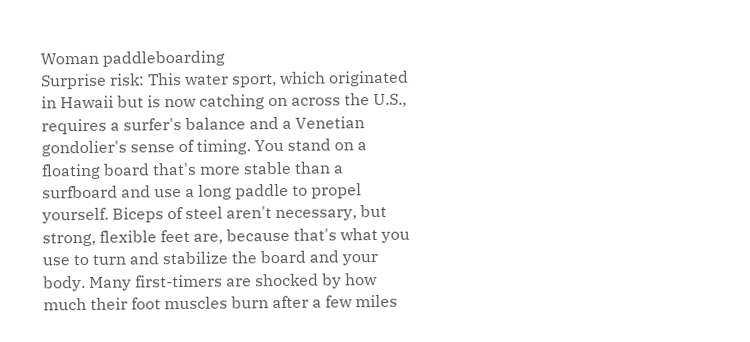Woman paddleboarding
Surprise risk: This water sport, which originated in Hawaii but is now catching on across the U.S., requires a surfer's balance and a Venetian gondolier's sense of timing. You stand on a floating board that's more stable than a surfboard and use a long paddle to propel yourself. Biceps of steel aren't necessary, but strong, flexible feet are, because that's what you use to turn and stabilize the board and your body. Many first-timers are shocked by how much their foot muscles burn after a few miles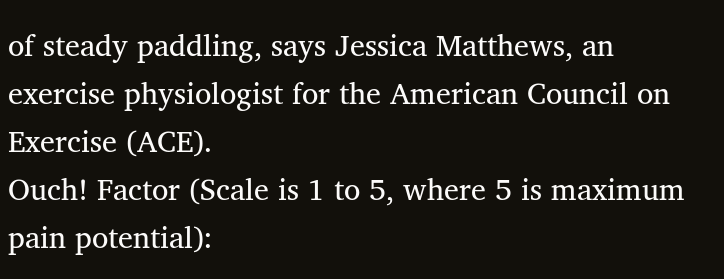of steady paddling, says Jessica Matthews, an exercise physiologist for the American Council on Exercise (ACE).
Ouch! Factor (Scale is 1 to 5, where 5 is maximum pain potential):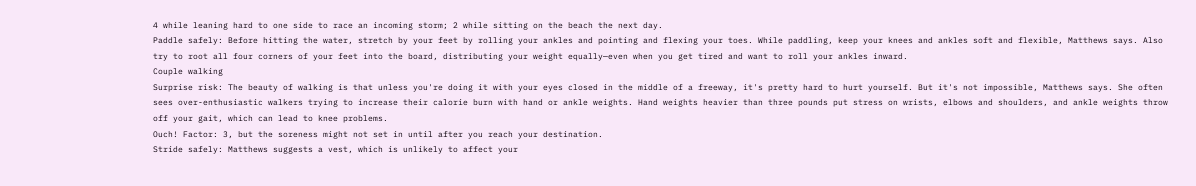4 while leaning hard to one side to race an incoming storm; 2 while sitting on the beach the next day.
Paddle safely: Before hitting the water, stretch by your feet by rolling your ankles and pointing and flexing your toes. While paddling, keep your knees and ankles soft and flexible, Matthews says. Also try to root all four corners of your feet into the board, distributing your weight equally—even when you get tired and want to roll your ankles inward.
Couple walking
Surprise risk: The beauty of walking is that unless you're doing it with your eyes closed in the middle of a freeway, it's pretty hard to hurt yourself. But it's not impossible, Matthews says. She often sees over-enthusiastic walkers trying to increase their calorie burn with hand or ankle weights. Hand weights heavier than three pounds put stress on wrists, elbows and shoulders, and ankle weights throw off your gait, which can lead to knee problems.
Ouch! Factor: 3, but the soreness might not set in until after you reach your destination.
Stride safely: Matthews suggests a vest, which is unlikely to affect your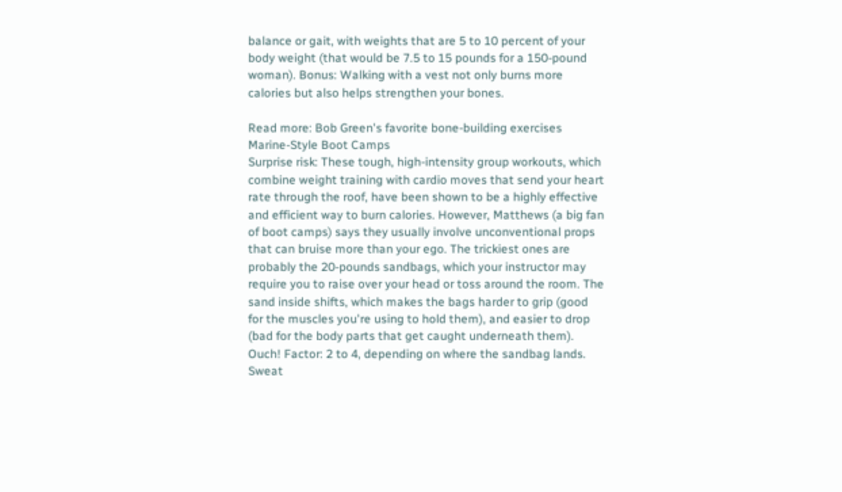balance or gait, with weights that are 5 to 10 percent of your body weight (that would be 7.5 to 15 pounds for a 150-pound woman). Bonus: Walking with a vest not only burns more calories but also helps strengthen your bones.

Read more: Bob Green's favorite bone-building exercises
Marine-Style Boot Camps
Surprise risk: These tough, high-intensity group workouts, which combine weight training with cardio moves that send your heart rate through the roof, have been shown to be a highly effective and efficient way to burn calories. However, Matthews (a big fan of boot camps) says they usually involve unconventional props that can bruise more than your ego. The trickiest ones are probably the 20-pounds sandbags, which your instructor may require you to raise over your head or toss around the room. The sand inside shifts, which makes the bags harder to grip (good for the muscles you're using to hold them), and easier to drop (bad for the body parts that get caught underneath them).
Ouch! Factor: 2 to 4, depending on where the sandbag lands.
Sweat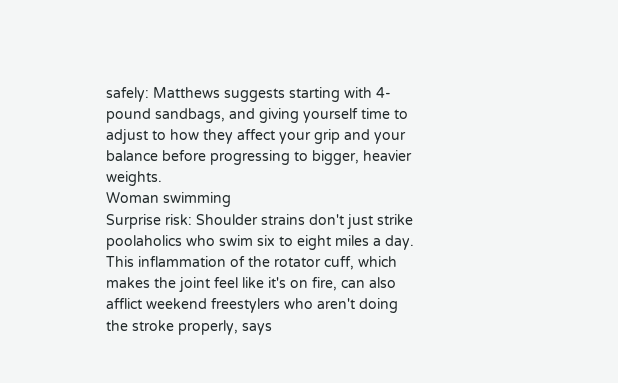safely: Matthews suggests starting with 4-pound sandbags, and giving yourself time to adjust to how they affect your grip and your balance before progressing to bigger, heavier weights.
Woman swimming
Surprise risk: Shoulder strains don't just strike poolaholics who swim six to eight miles a day. This inflammation of the rotator cuff, which makes the joint feel like it's on fire, can also afflict weekend freestylers who aren't doing the stroke properly, says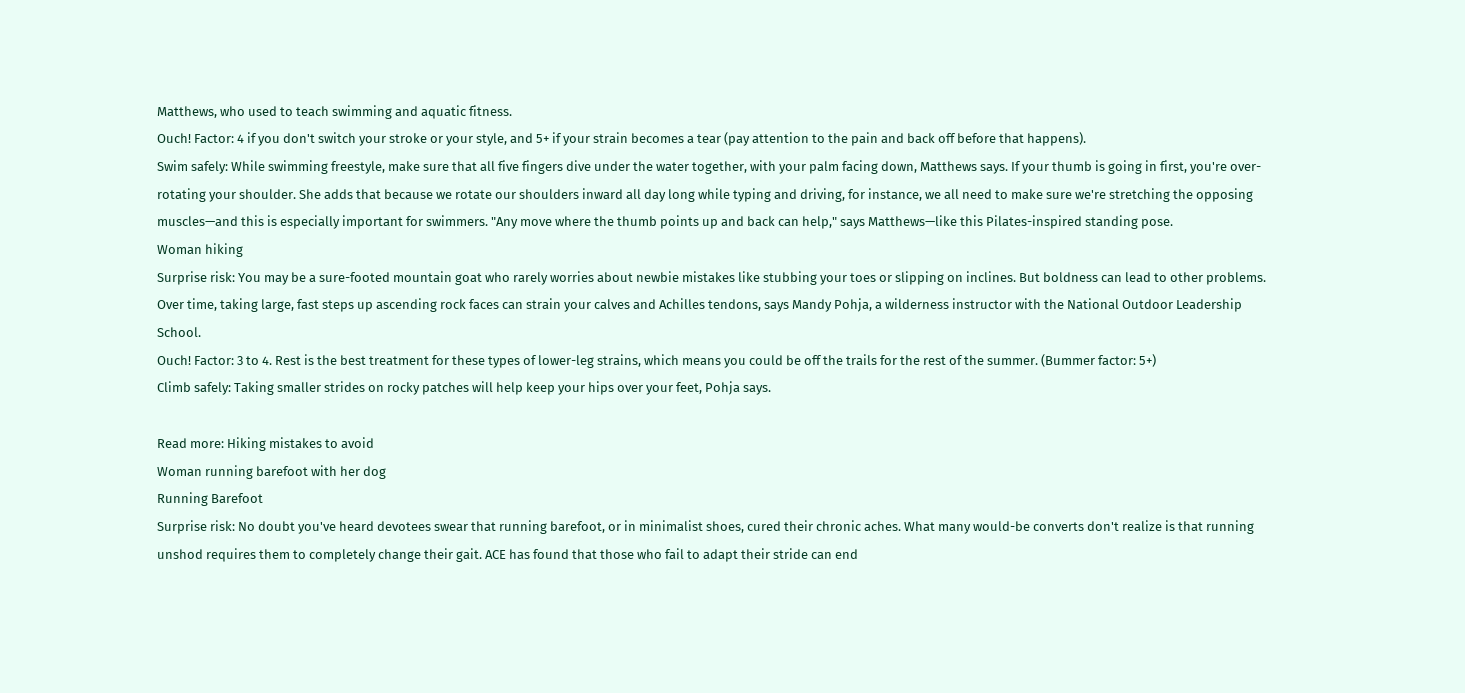Matthews, who used to teach swimming and aquatic fitness.
Ouch! Factor: 4 if you don't switch your stroke or your style, and 5+ if your strain becomes a tear (pay attention to the pain and back off before that happens).
Swim safely: While swimming freestyle, make sure that all five fingers dive under the water together, with your palm facing down, Matthews says. If your thumb is going in first, you're over-rotating your shoulder. She adds that because we rotate our shoulders inward all day long while typing and driving, for instance, we all need to make sure we're stretching the opposing muscles—and this is especially important for swimmers. "Any move where the thumb points up and back can help," says Matthews—like this Pilates-inspired standing pose.
Woman hiking
Surprise risk: You may be a sure-footed mountain goat who rarely worries about newbie mistakes like stubbing your toes or slipping on inclines. But boldness can lead to other problems. Over time, taking large, fast steps up ascending rock faces can strain your calves and Achilles tendons, says Mandy Pohja, a wilderness instructor with the National Outdoor Leadership School.
Ouch! Factor: 3 to 4. Rest is the best treatment for these types of lower-leg strains, which means you could be off the trails for the rest of the summer. (Bummer factor: 5+)
Climb safely: Taking smaller strides on rocky patches will help keep your hips over your feet, Pohja says.

Read more: Hiking mistakes to avoid
Woman running barefoot with her dog
Running Barefoot
Surprise risk: No doubt you've heard devotees swear that running barefoot, or in minimalist shoes, cured their chronic aches. What many would-be converts don't realize is that running unshod requires them to completely change their gait. ACE has found that those who fail to adapt their stride can end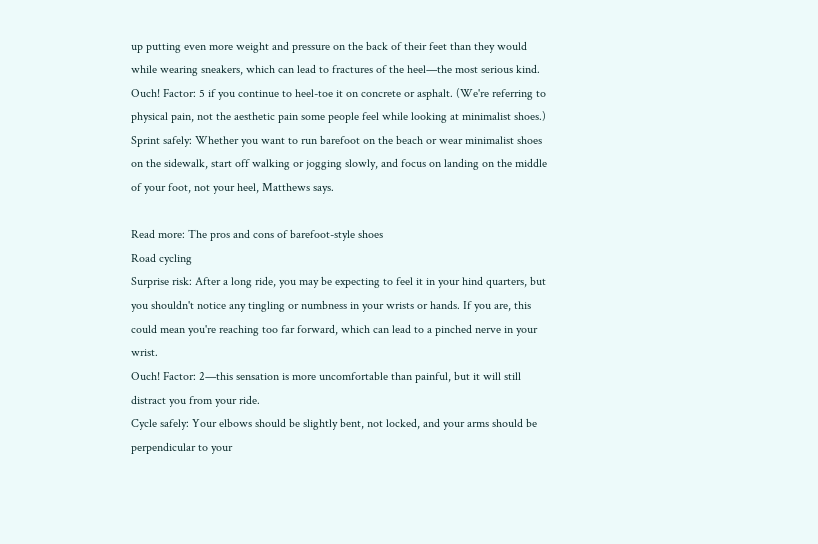up putting even more weight and pressure on the back of their feet than they would while wearing sneakers, which can lead to fractures of the heel—the most serious kind.
Ouch! Factor: 5 if you continue to heel-toe it on concrete or asphalt. (We're referring to physical pain, not the aesthetic pain some people feel while looking at minimalist shoes.)
Sprint safely: Whether you want to run barefoot on the beach or wear minimalist shoes on the sidewalk, start off walking or jogging slowly, and focus on landing on the middle of your foot, not your heel, Matthews says.

Read more: The pros and cons of barefoot-style shoes
Road cycling
Surprise risk: After a long ride, you may be expecting to feel it in your hind quarters, but you shouldn't notice any tingling or numbness in your wrists or hands. If you are, this could mean you're reaching too far forward, which can lead to a pinched nerve in your wrist.
Ouch! Factor: 2—this sensation is more uncomfortable than painful, but it will still distract you from your ride.
Cycle safely: Your elbows should be slightly bent, not locked, and your arms should be perpendicular to your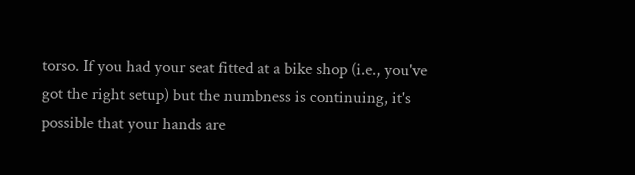torso. If you had your seat fitted at a bike shop (i.e., you've got the right setup) but the numbness is continuing, it's possible that your hands are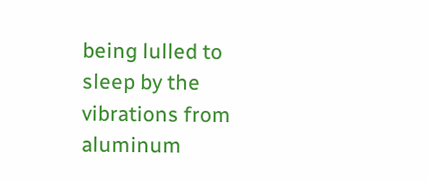being lulled to sleep by the vibrations from aluminum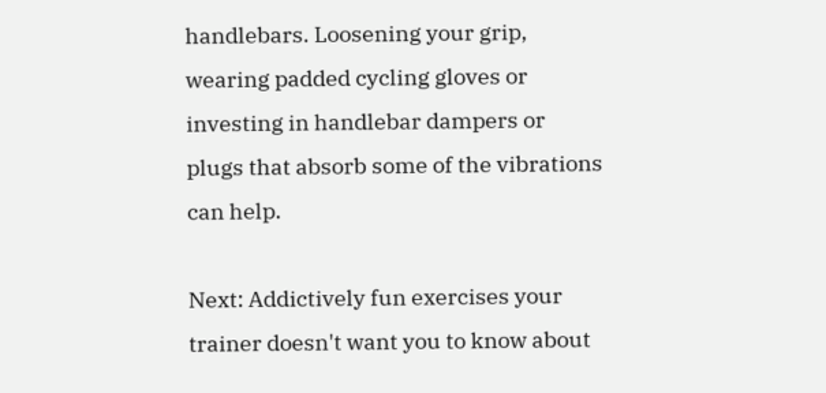handlebars. Loosening your grip, wearing padded cycling gloves or investing in handlebar dampers or plugs that absorb some of the vibrations can help.

Next: Addictively fun exercises your trainer doesn't want you to know about